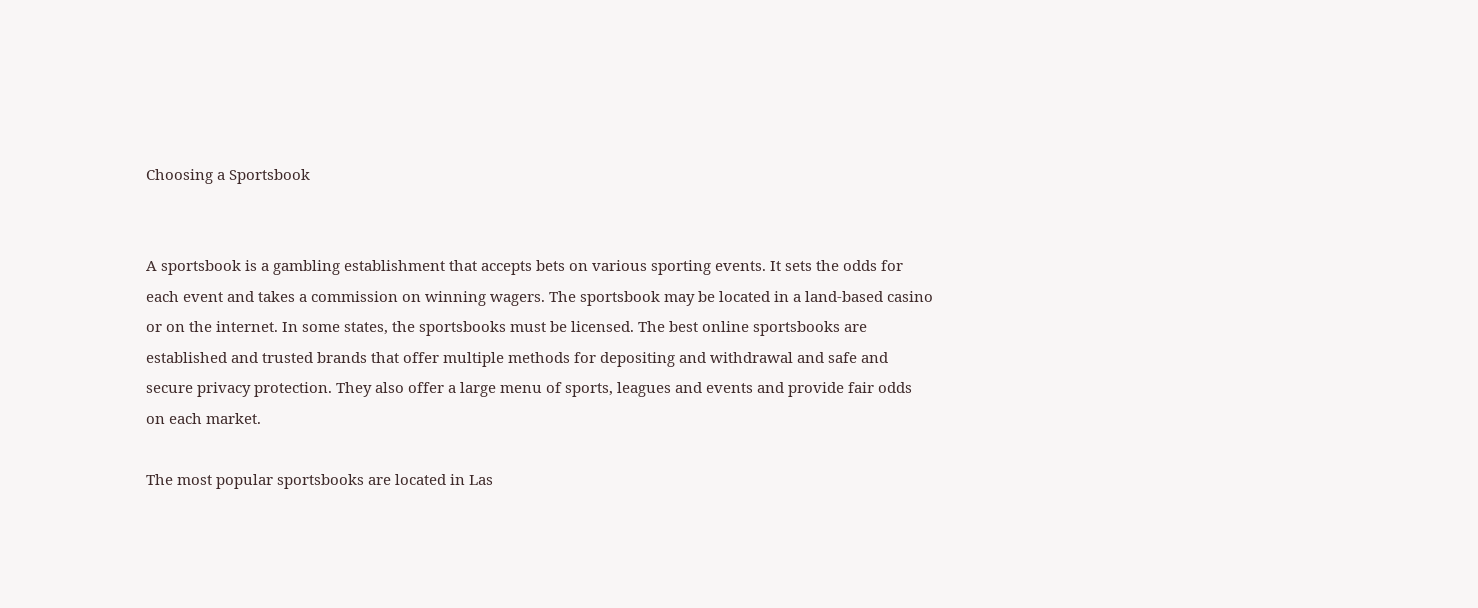Choosing a Sportsbook


A sportsbook is a gambling establishment that accepts bets on various sporting events. It sets the odds for each event and takes a commission on winning wagers. The sportsbook may be located in a land-based casino or on the internet. In some states, the sportsbooks must be licensed. The best online sportsbooks are established and trusted brands that offer multiple methods for depositing and withdrawal and safe and secure privacy protection. They also offer a large menu of sports, leagues and events and provide fair odds on each market.

The most popular sportsbooks are located in Las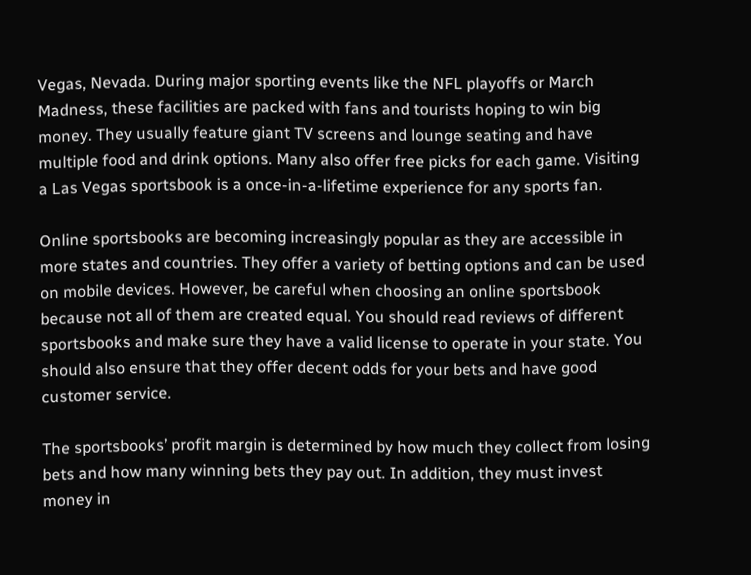Vegas, Nevada. During major sporting events like the NFL playoffs or March Madness, these facilities are packed with fans and tourists hoping to win big money. They usually feature giant TV screens and lounge seating and have multiple food and drink options. Many also offer free picks for each game. Visiting a Las Vegas sportsbook is a once-in-a-lifetime experience for any sports fan.

Online sportsbooks are becoming increasingly popular as they are accessible in more states and countries. They offer a variety of betting options and can be used on mobile devices. However, be careful when choosing an online sportsbook because not all of them are created equal. You should read reviews of different sportsbooks and make sure they have a valid license to operate in your state. You should also ensure that they offer decent odds for your bets and have good customer service.

The sportsbooks’ profit margin is determined by how much they collect from losing bets and how many winning bets they pay out. In addition, they must invest money in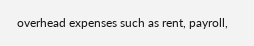overhead expenses such as rent, payroll,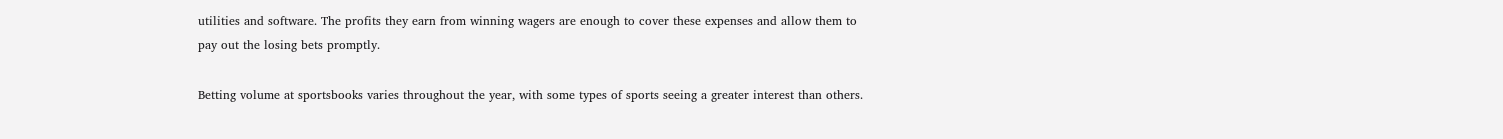utilities and software. The profits they earn from winning wagers are enough to cover these expenses and allow them to pay out the losing bets promptly.

Betting volume at sportsbooks varies throughout the year, with some types of sports seeing a greater interest than others.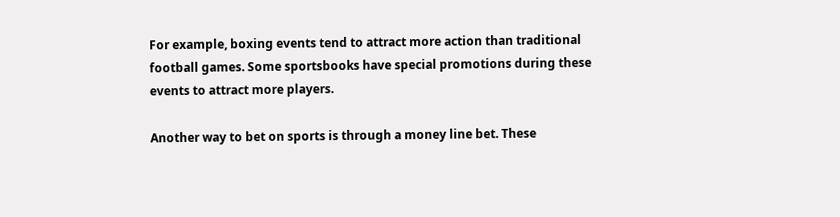For example, boxing events tend to attract more action than traditional football games. Some sportsbooks have special promotions during these events to attract more players.

Another way to bet on sports is through a money line bet. These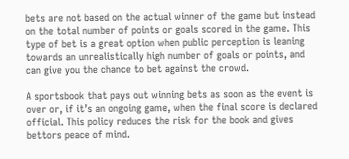bets are not based on the actual winner of the game but instead on the total number of points or goals scored in the game. This type of bet is a great option when public perception is leaning towards an unrealistically high number of goals or points, and can give you the chance to bet against the crowd.

A sportsbook that pays out winning bets as soon as the event is over or, if it’s an ongoing game, when the final score is declared official. This policy reduces the risk for the book and gives bettors peace of mind.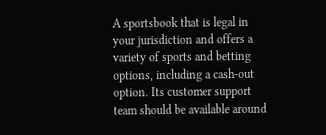A sportsbook that is legal in your jurisdiction and offers a variety of sports and betting options, including a cash-out option. Its customer support team should be available around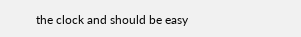the clock and should be easy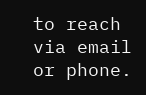to reach via email or phone.